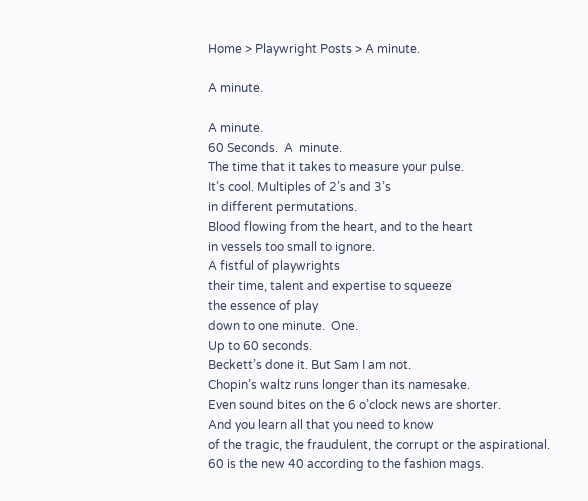Home > Playwright Posts > A minute.

A minute.

A minute.
60 Seconds.  A  minute.
The time that it takes to measure your pulse.
It’s cool. Multiples of 2’s and 3’s
in different permutations.
Blood flowing from the heart, and to the heart
in vessels too small to ignore.
A fistful of playwrights
their time, talent and expertise to squeeze
the essence of play
down to one minute.  One.
Up to 60 seconds.
Beckett’s done it. But Sam I am not.
Chopin’s waltz runs longer than its namesake.
Even sound bites on the 6 o’clock news are shorter.
And you learn all that you need to know
of the tragic, the fraudulent, the corrupt or the aspirational.
60 is the new 40 according to the fashion mags.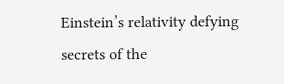Einstein’s relativity defying secrets of the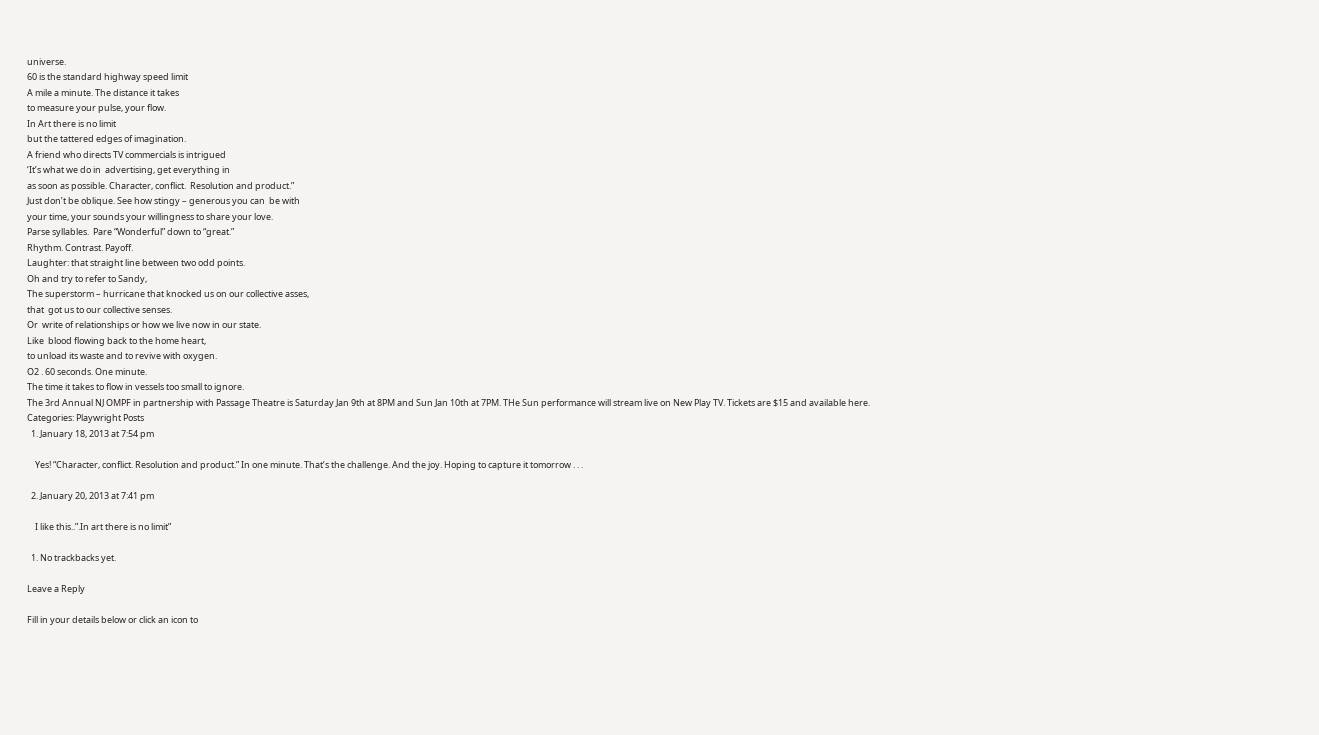universe.
60 is the standard highway speed limit
A mile a minute. The distance it takes
to measure your pulse, your flow.
In Art there is no limit
but the tattered edges of imagination.
A friend who directs TV commercials is intrigued
‘It’s what we do in  advertising, get everything in
as soon as possible. Character, conflict.  Resolution and product.”
Just don’t be oblique. See how stingy – generous you can  be with
your time, your sounds your willingness to share your love.
Parse syllables.  Pare “Wonderful” down to “great.”
Rhythm. Contrast. Payoff.
Laughter: that straight line between two odd points.
Oh and try to refer to Sandy,
The superstorm – hurricane that knocked us on our collective asses,
that  got us to our collective senses.
Or  write of relationships or how we live now in our state.
Like  blood flowing back to the home heart,
to unload its waste and to revive with oxygen.
O2 . 60 seconds. One minute.
The time it takes to flow in vessels too small to ignore.
The 3rd Annual NJ OMPF in partnership with Passage Theatre is Saturday Jan 9th at 8PM and Sun Jan 10th at 7PM. THe Sun performance will stream live on New Play TV. Tickets are $15 and available here.
Categories: Playwright Posts
  1. January 18, 2013 at 7:54 pm

    Yes! “Character, conflict. Resolution and product.” In one minute. That’s the challenge. And the joy. Hoping to capture it tomorrow . . .

  2. January 20, 2013 at 7:41 pm

    I like this..”.In art there is no limit”

  1. No trackbacks yet.

Leave a Reply

Fill in your details below or click an icon to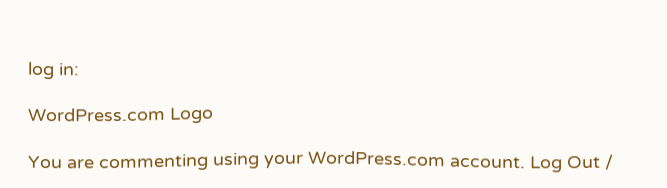log in:

WordPress.com Logo

You are commenting using your WordPress.com account. Log Out /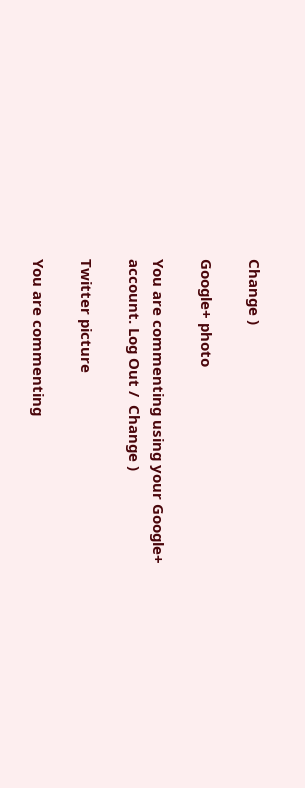Change )

Google+ photo

You are commenting using your Google+ account. Log Out /  Change )

Twitter picture

You are commenting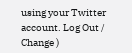using your Twitter account. Log Out /  Change )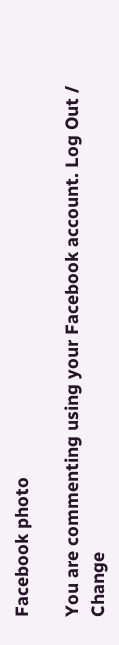Facebook photo

You are commenting using your Facebook account. Log Out /  Change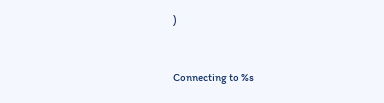)


Connecting to %s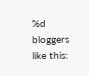%d bloggers like this: